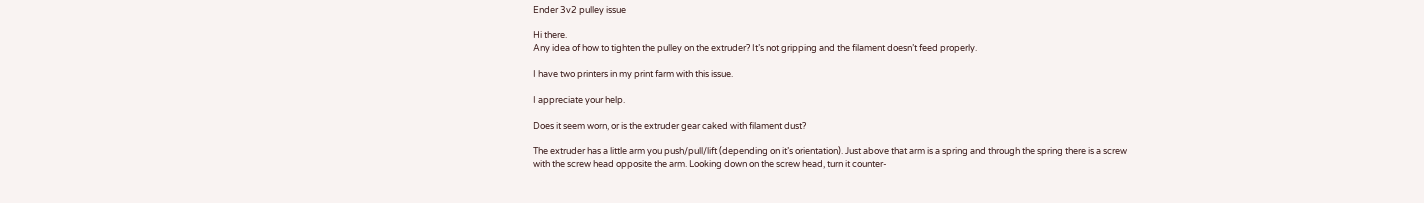Ender 3v2 pulley issue

Hi there.
Any idea of how to tighten the pulley on the extruder? It’s not gripping and the filament doesn’t feed properly.

I have two printers in my print farm with this issue.

I appreciate your help.

Does it seem worn, or is the extruder gear caked with filament dust?

The extruder has a little arm you push/pull/lift (depending on it’s orientation). Just above that arm is a spring and through the spring there is a screw with the screw head opposite the arm. Looking down on the screw head, turn it counter-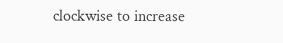clockwise to increase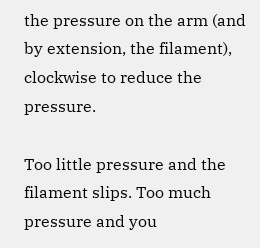the pressure on the arm (and by extension, the filament), clockwise to reduce the pressure.

Too little pressure and the filament slips. Too much pressure and you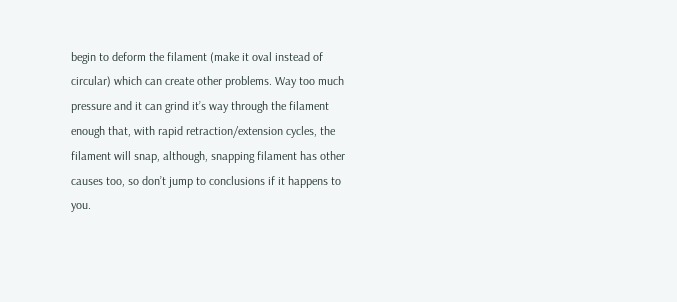begin to deform the filament (make it oval instead of circular) which can create other problems. Way too much pressure and it can grind it’s way through the filament enough that, with rapid retraction/extension cycles, the filament will snap, although, snapping filament has other causes too, so don’t jump to conclusions if it happens to you.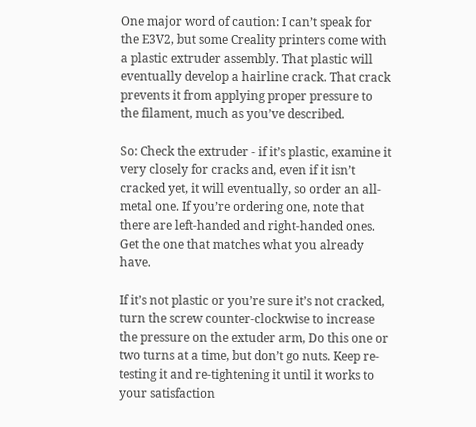One major word of caution: I can’t speak for the E3V2, but some Creality printers come with a plastic extruder assembly. That plastic will eventually develop a hairline crack. That crack prevents it from applying proper pressure to the filament, much as you’ve described.

So: Check the extruder - if it’s plastic, examine it very closely for cracks and, even if it isn’t cracked yet, it will eventually, so order an all-metal one. If you’re ordering one, note that there are left-handed and right-handed ones. Get the one that matches what you already have.

If it’s not plastic or you’re sure it’s not cracked, turn the screw counter-clockwise to increase the pressure on the extuder arm, Do this one or two turns at a time, but don’t go nuts. Keep re-testing it and re-tightening it until it works to your satisfaction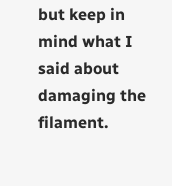but keep in mind what I said about damaging the filament.